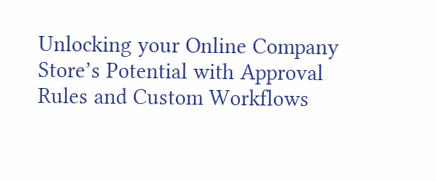Unlocking your Online Company Store’s Potential with Approval Rules and Custom Workflows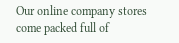Our online company stores come packed full of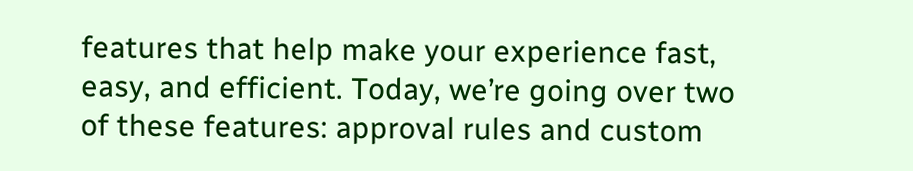features that help make your experience fast, easy, and efficient. Today, we’re going over two of these features: approval rules and custom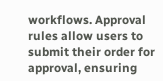workflows. Approval rules allow users to submit their order for approval, ensuring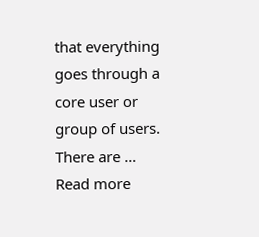that everything goes through a core user or group of users. There are … Read more